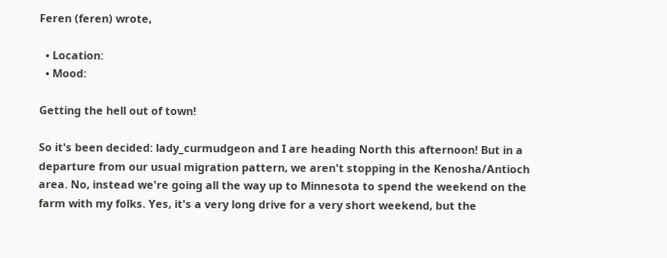Feren (feren) wrote,

  • Location:
  • Mood:

Getting the hell out of town!

So it's been decided: lady_curmudgeon and I are heading North this afternoon! But in a departure from our usual migration pattern, we aren't stopping in the Kenosha/Antioch area. No, instead we're going all the way up to Minnesota to spend the weekend on the farm with my folks. Yes, it's a very long drive for a very short weekend, but the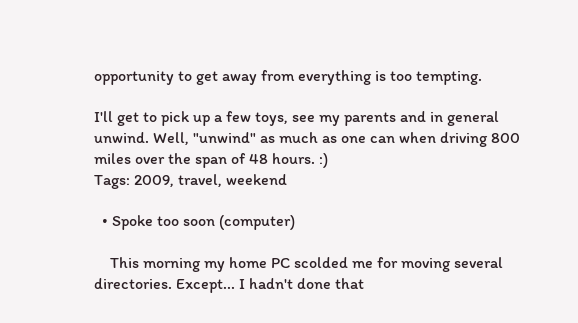opportunity to get away from everything is too tempting.

I'll get to pick up a few toys, see my parents and in general unwind. Well, "unwind" as much as one can when driving 800 miles over the span of 48 hours. :)
Tags: 2009, travel, weekend

  • Spoke too soon (computer)

    This morning my home PC scolded me for moving several directories. Except... I hadn't done that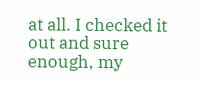at all. I checked it out and sure enough, my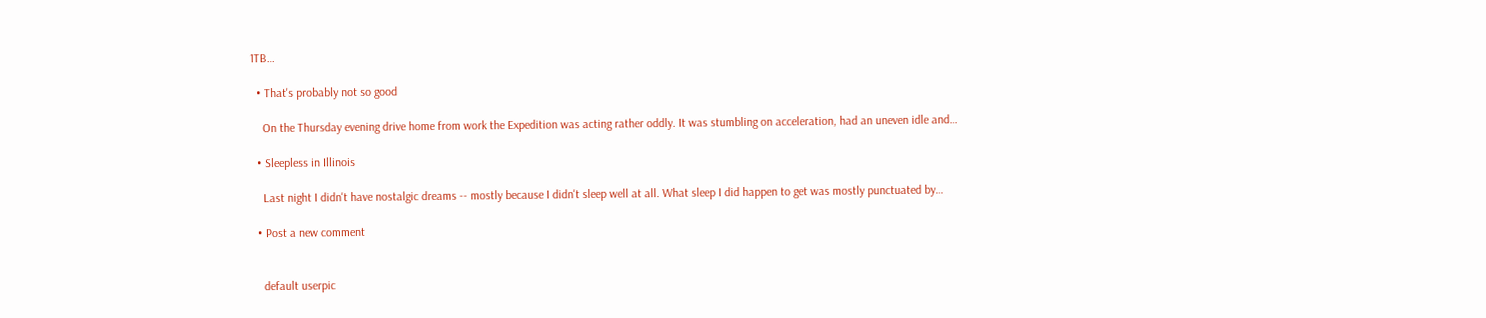1TB…

  • That's probably not so good

    On the Thursday evening drive home from work the Expedition was acting rather oddly. It was stumbling on acceleration, had an uneven idle and…

  • Sleepless in Illinois

    Last night I didn't have nostalgic dreams -- mostly because I didn't sleep well at all. What sleep I did happen to get was mostly punctuated by…

  • Post a new comment


    default userpic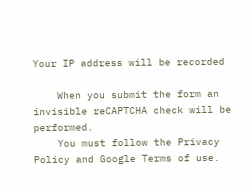Your IP address will be recorded

    When you submit the form an invisible reCAPTCHA check will be performed.
    You must follow the Privacy Policy and Google Terms of use.